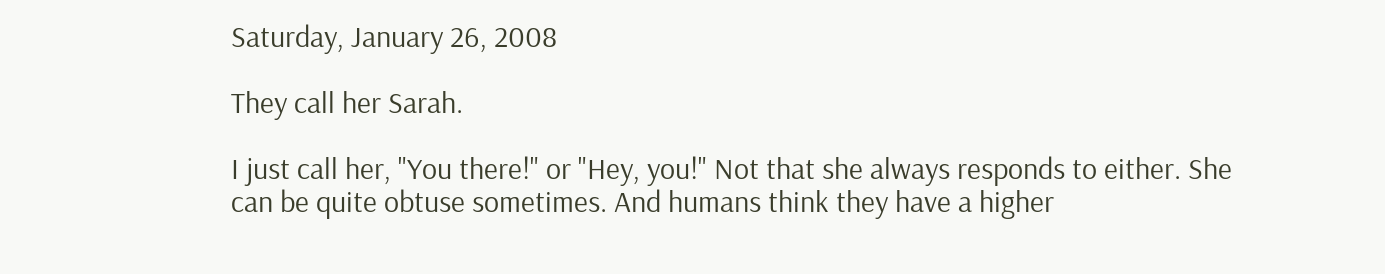Saturday, January 26, 2008

They call her Sarah.

I just call her, "You there!" or "Hey, you!" Not that she always responds to either. She can be quite obtuse sometimes. And humans think they have a higher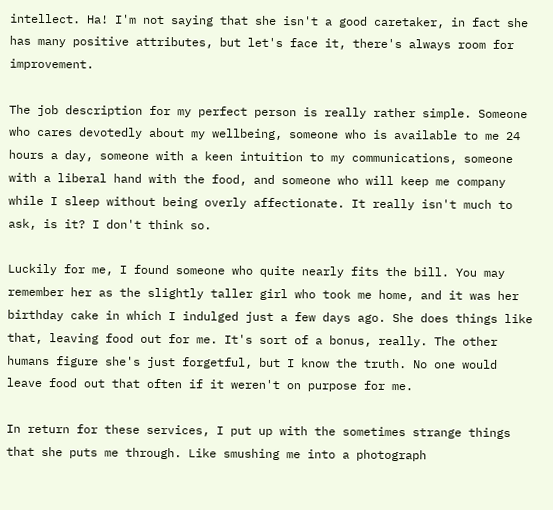intellect. Ha! I'm not saying that she isn't a good caretaker, in fact she has many positive attributes, but let's face it, there's always room for improvement.

The job description for my perfect person is really rather simple. Someone who cares devotedly about my wellbeing, someone who is available to me 24 hours a day, someone with a keen intuition to my communications, someone with a liberal hand with the food, and someone who will keep me company while I sleep without being overly affectionate. It really isn't much to ask, is it? I don't think so.

Luckily for me, I found someone who quite nearly fits the bill. You may remember her as the slightly taller girl who took me home, and it was her birthday cake in which I indulged just a few days ago. She does things like that, leaving food out for me. It's sort of a bonus, really. The other humans figure she's just forgetful, but I know the truth. No one would leave food out that often if it weren't on purpose for me.

In return for these services, I put up with the sometimes strange things that she puts me through. Like smushing me into a photograph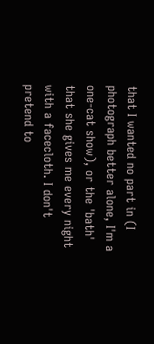that I wanted no part in (I photograph better alone, I'm a one-cat show), or the 'bath' that she gives me every night with a facecloth. I don't pretend to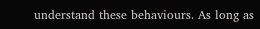understand these behaviours. As long as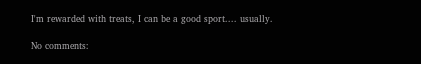I'm rewarded with treats, I can be a good sport.... usually.

No comments: